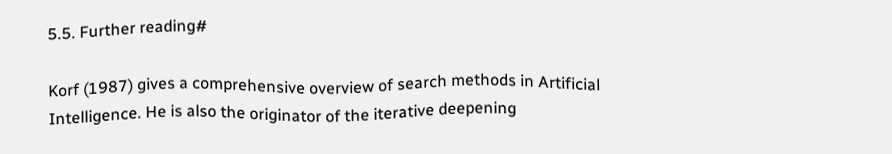5.5. Further reading#

Korf (1987) gives a comprehensive overview of search methods in Artificial Intelligence. He is also the originator of the iterative deepening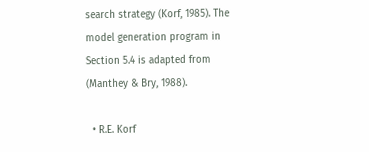search strategy (Korf, 1985). The model generation program in Section 5.4 is adapted from (Manthey & Bry, 1988).

  • R.E. Korf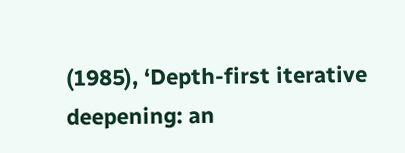(1985), ‘Depth-first iterative deepening: an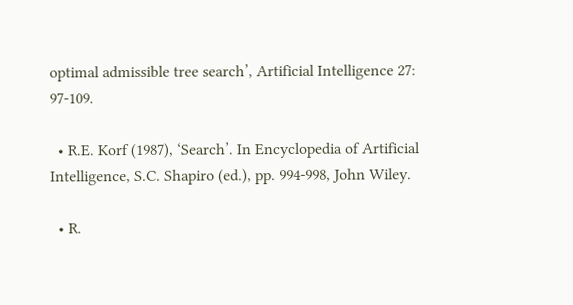optimal admissible tree search’, Artificial Intelligence 27: 97-109.

  • R.E. Korf (1987), ‘Search’. In Encyclopedia of Artificial Intelligence, S.C. Shapiro (ed.), pp. 994-998, John Wiley.

  • R.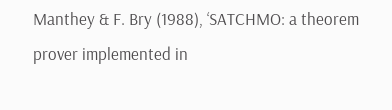Manthey & F. Bry (1988), ‘SATCHMO: a theorem prover implemented in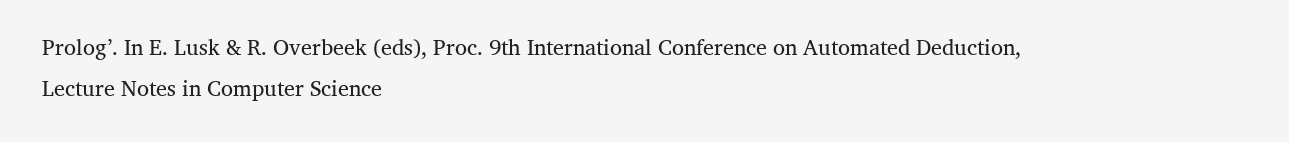Prolog’. In E. Lusk & R. Overbeek (eds), Proc. 9th International Conference on Automated Deduction, Lecture Notes in Computer Science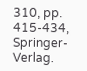310, pp. 415-434, Springer-Verlag.